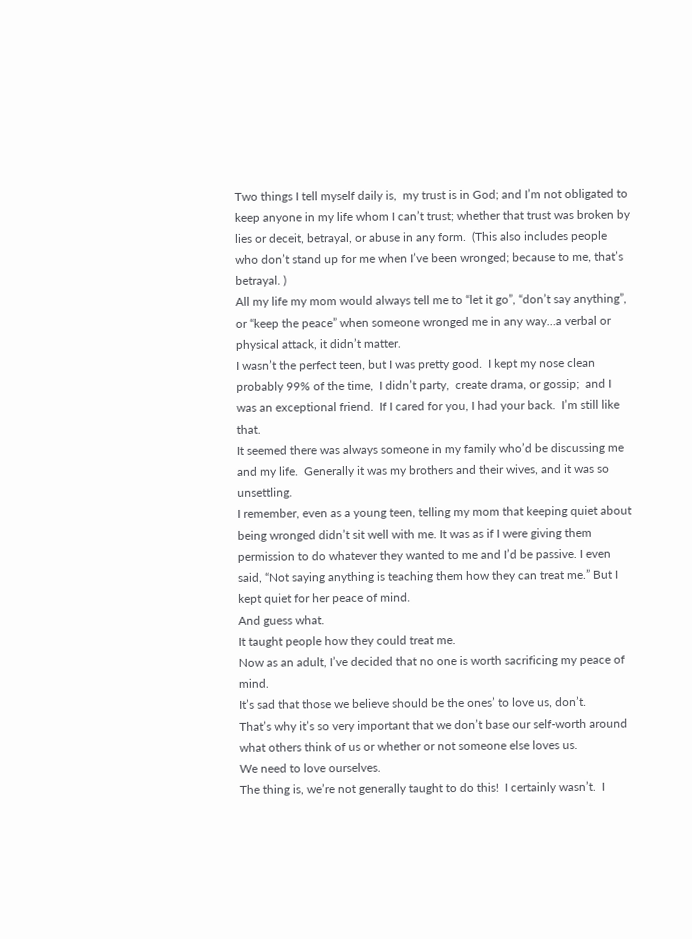Two things I tell myself daily is,  my trust is in God; and I’m not obligated to keep anyone in my life whom I can’t trust; whether that trust was broken by lies or deceit, betrayal, or abuse in any form.  (This also includes people who don’t stand up for me when I’ve been wronged; because to me, that’s betrayal. )
All my life my mom would always tell me to “let it go”, “don’t say anything”, or “keep the peace” when someone wronged me in any way…a verbal or physical attack, it didn’t matter.
I wasn’t the perfect teen, but I was pretty good.  I kept my nose clean probably 99% of the time,  I didn’t party,  create drama, or gossip;  and I was an exceptional friend.  If I cared for you, I had your back.  I’m still like that.
It seemed there was always someone in my family who’d be discussing me and my life.  Generally it was my brothers and their wives, and it was so unsettling.
I remember, even as a young teen, telling my mom that keeping quiet about being wronged didn’t sit well with me. It was as if I were giving them permission to do whatever they wanted to me and I’d be passive. I even said, “Not saying anything is teaching them how they can treat me.” But I kept quiet for her peace of mind.
And guess what.
It taught people how they could treat me.
Now as an adult, I’ve decided that no one is worth sacrificing my peace of mind.
It’s sad that those we believe should be the ones’ to love us, don’t.
That’s why it’s so very important that we don’t base our self-worth around what others think of us or whether or not someone else loves us.
We need to love ourselves.
The thing is, we’re not generally taught to do this!  I certainly wasn’t.  I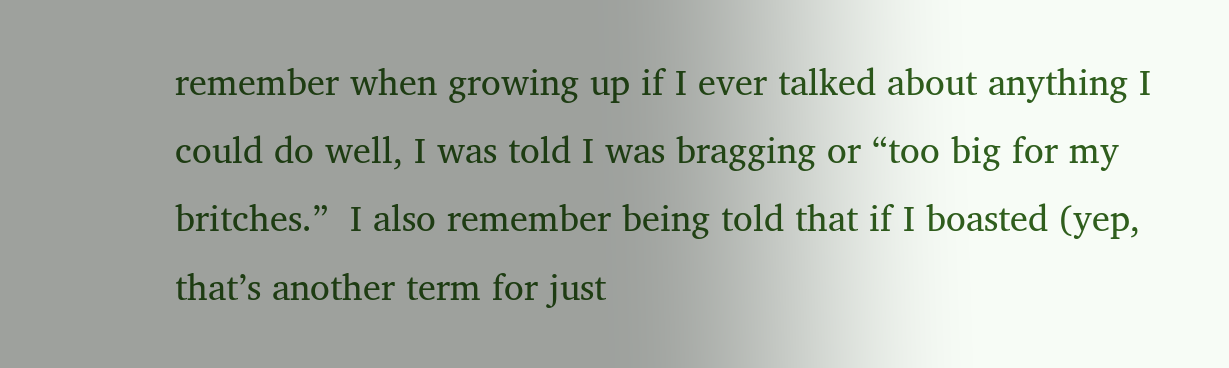remember when growing up if I ever talked about anything I could do well, I was told I was bragging or “too big for my britches.”  I also remember being told that if I boasted (yep, that’s another term for just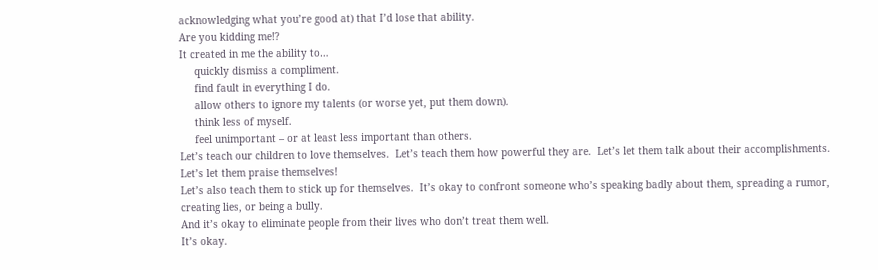acknowledging what you’re good at) that I’d lose that ability.
Are you kidding me!?
It created in me the ability to…
     quickly dismiss a compliment.
     find fault in everything I do.
     allow others to ignore my talents (or worse yet, put them down).
     think less of myself.
     feel unimportant – or at least less important than others.
Let’s teach our children to love themselves.  Let’s teach them how powerful they are.  Let’s let them talk about their accomplishments. Let’s let them praise themselves!
Let’s also teach them to stick up for themselves.  It’s okay to confront someone who’s speaking badly about them, spreading a rumor, creating lies, or being a bully.
And it’s okay to eliminate people from their lives who don’t treat them well.
It’s okay.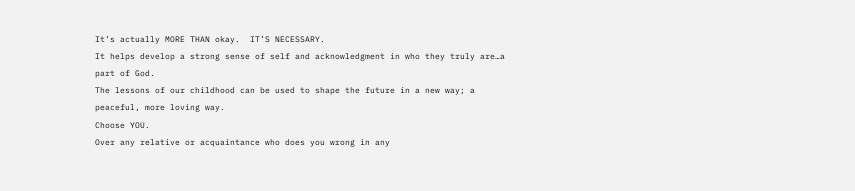It’s actually MORE THAN okay.  IT’S NECESSARY.
It helps develop a strong sense of self and acknowledgment in who they truly are…a part of God.
The lessons of our childhood can be used to shape the future in a new way; a peaceful, more loving way.
Choose YOU.
Over any relative or acquaintance who does you wrong in any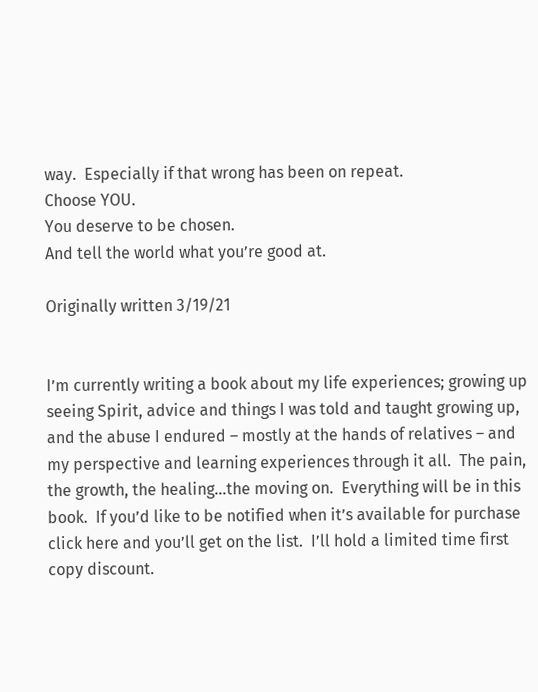way.  Especially if that wrong has been on repeat.
Choose YOU.
You deserve to be chosen.
And tell the world what you’re good at.

Originally written 3/19/21


I’m currently writing a book about my life experiences; growing up seeing Spirit, advice and things I was told and taught growing up, and the abuse I endured – mostly at the hands of relatives – and my perspective and learning experiences through it all.  The pain, the growth, the healing…the moving on.  Everything will be in this book.  If you’d like to be notified when it’s available for purchase click here and you’ll get on the list.  I’ll hold a limited time first copy discount.